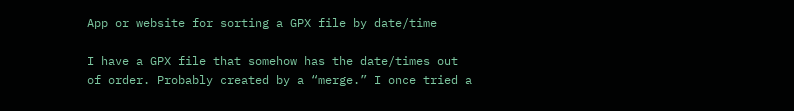App or website for sorting a GPX file by date/time

I have a GPX file that somehow has the date/times out of order. Probably created by a “merge.” I once tried a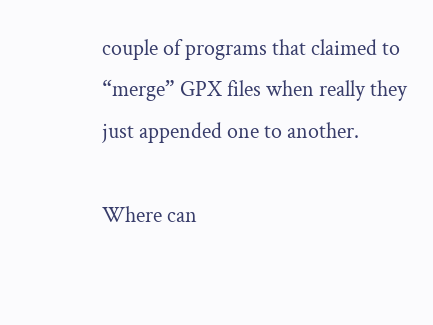couple of programs that claimed to “merge” GPX files when really they just appended one to another.

Where can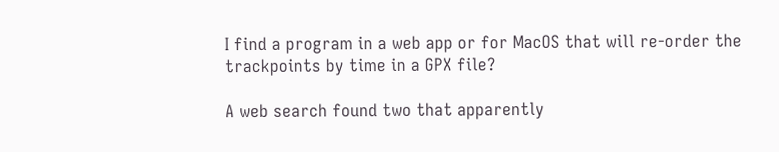I find a program in a web app or for MacOS that will re-order the trackpoints by time in a GPX file?

A web search found two that apparently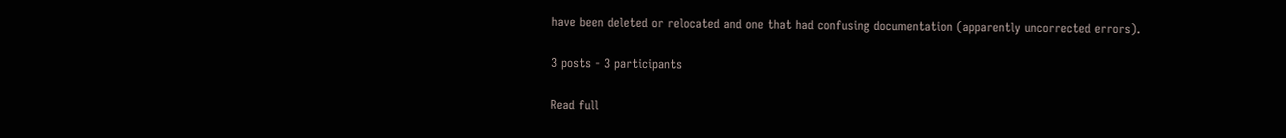have been deleted or relocated and one that had confusing documentation (apparently uncorrected errors).

3 posts - 3 participants

Read full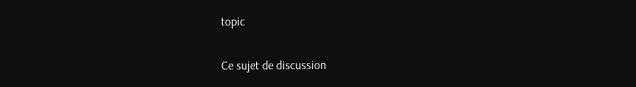topic

Ce sujet de discussion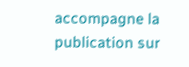accompagne la publication sur